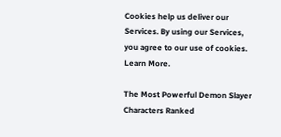Cookies help us deliver our Services. By using our Services, you agree to our use of cookies. Learn More.

The Most Powerful Demon Slayer Characters Ranked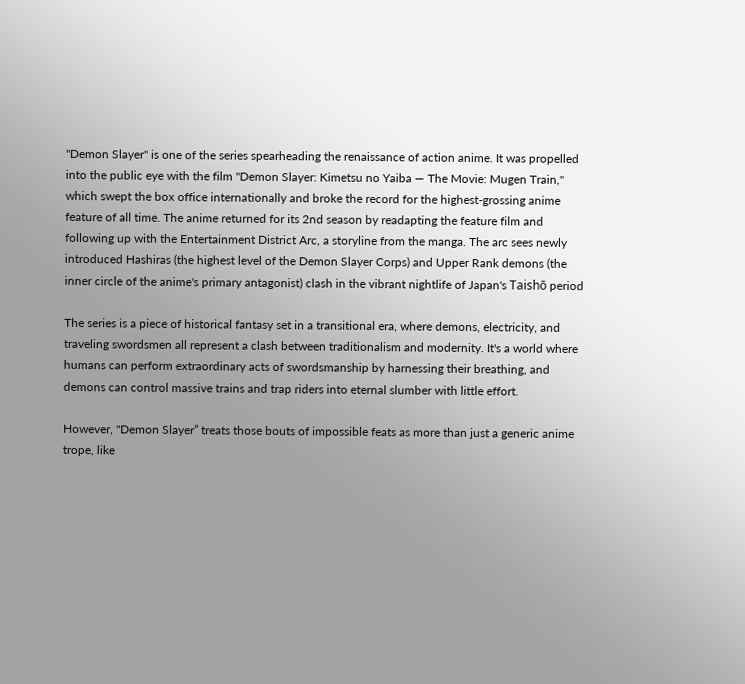"Demon Slayer" is one of the series spearheading the renaissance of action anime. It was propelled into the public eye with the film "Demon Slayer: Kimetsu no Yaiba — The Movie: Mugen Train," which swept the box office internationally and broke the record for the highest-grossing anime feature of all time. The anime returned for its 2nd season by readapting the feature film and following up with the Entertainment District Arc, a storyline from the manga. The arc sees newly introduced Hashiras (the highest level of the Demon Slayer Corps) and Upper Rank demons (the inner circle of the anime's primary antagonist) clash in the vibrant nightlife of Japan's Taishō period

The series is a piece of historical fantasy set in a transitional era, where demons, electricity, and traveling swordsmen all represent a clash between traditionalism and modernity. It's a world where humans can perform extraordinary acts of swordsmanship by harnessing their breathing, and demons can control massive trains and trap riders into eternal slumber with little effort.

However, "Demon Slayer” treats those bouts of impossible feats as more than just a generic anime trope, like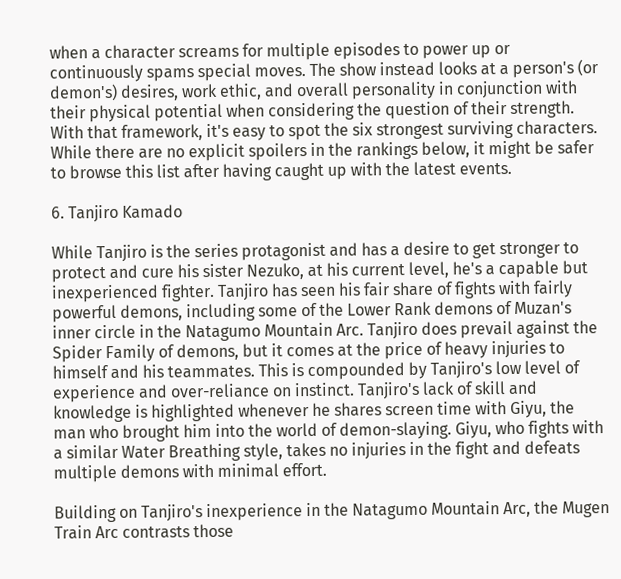when a character screams for multiple episodes to power up or continuously spams special moves. The show instead looks at a person's (or demon's) desires, work ethic, and overall personality in conjunction with their physical potential when considering the question of their strength. With that framework, it's easy to spot the six strongest surviving characters. While there are no explicit spoilers in the rankings below, it might be safer to browse this list after having caught up with the latest events.

6. Tanjiro Kamado

While Tanjiro is the series protagonist and has a desire to get stronger to protect and cure his sister Nezuko, at his current level, he's a capable but inexperienced fighter. Tanjiro has seen his fair share of fights with fairly powerful demons, including some of the Lower Rank demons of Muzan's inner circle in the Natagumo Mountain Arc. Tanjiro does prevail against the Spider Family of demons, but it comes at the price of heavy injuries to himself and his teammates. This is compounded by Tanjiro's low level of experience and over-reliance on instinct. Tanjiro's lack of skill and knowledge is highlighted whenever he shares screen time with Giyu, the man who brought him into the world of demon-slaying. Giyu, who fights with a similar Water Breathing style, takes no injuries in the fight and defeats multiple demons with minimal effort.

Building on Tanjiro's inexperience in the Natagumo Mountain Arc, the Mugen Train Arc contrasts those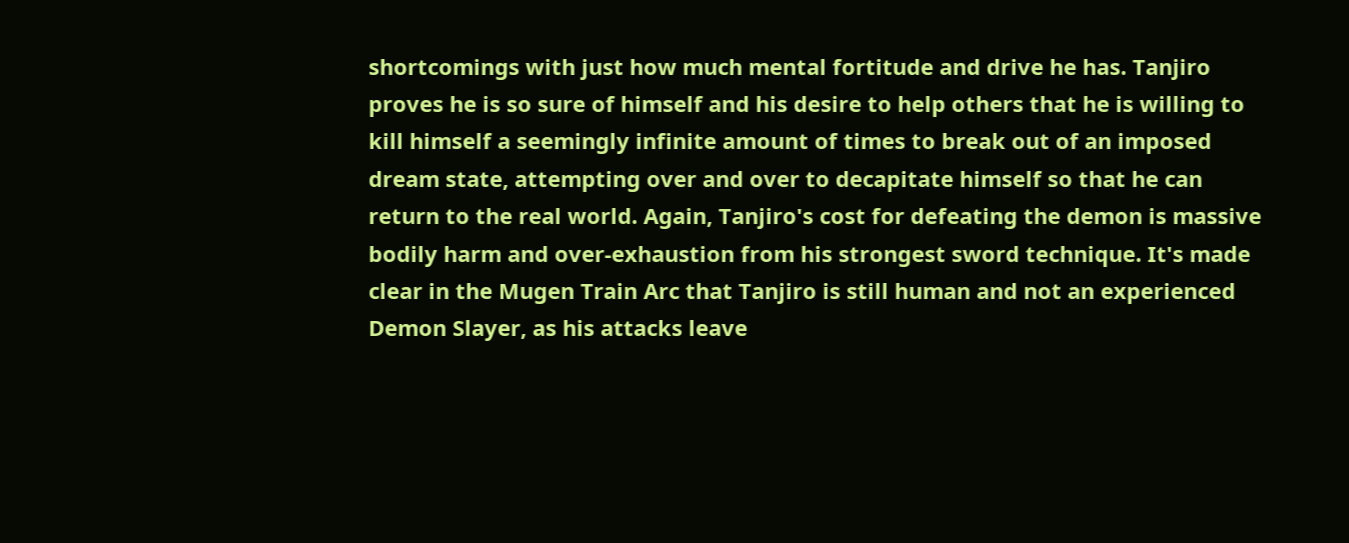shortcomings with just how much mental fortitude and drive he has. Tanjiro proves he is so sure of himself and his desire to help others that he is willing to kill himself a seemingly infinite amount of times to break out of an imposed dream state, attempting over and over to decapitate himself so that he can return to the real world. Again, Tanjiro's cost for defeating the demon is massive bodily harm and over-exhaustion from his strongest sword technique. It's made clear in the Mugen Train Arc that Tanjiro is still human and not an experienced Demon Slayer, as his attacks leave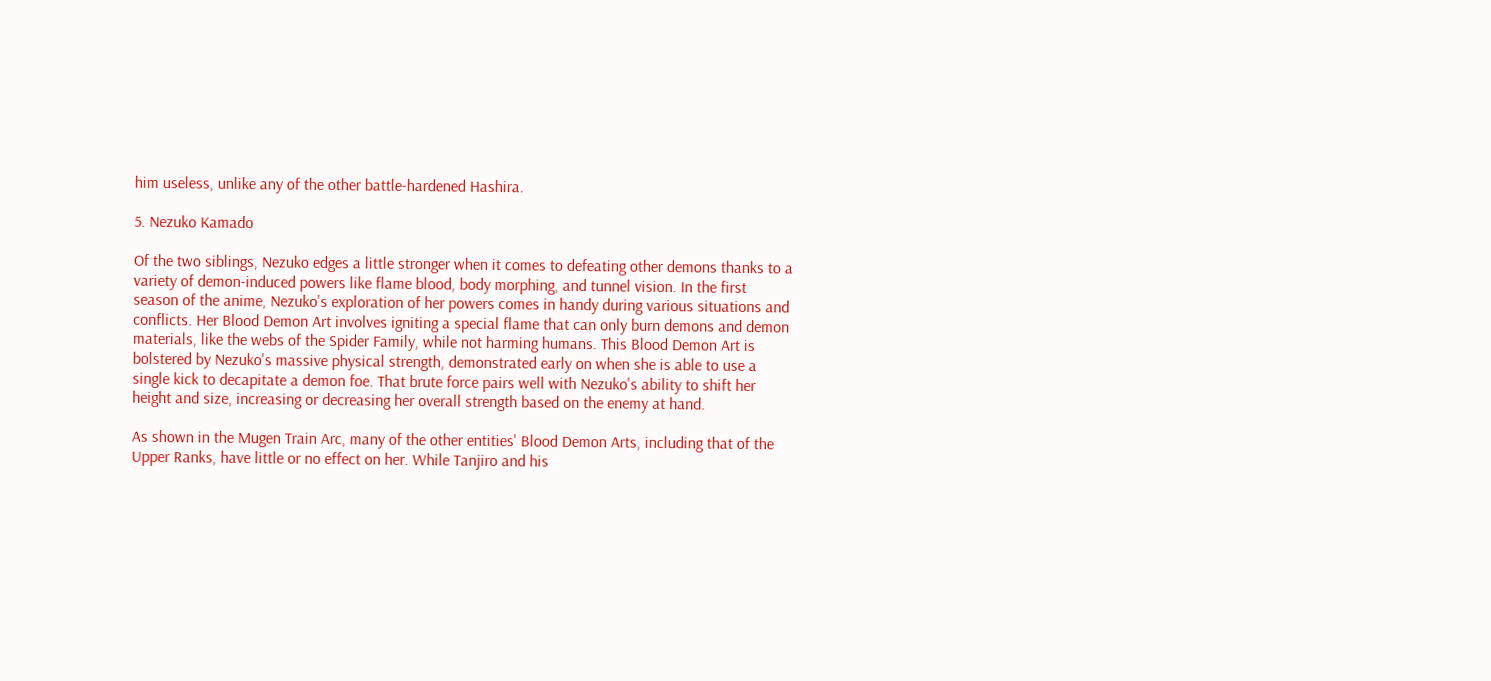him useless, unlike any of the other battle-hardened Hashira.

5. Nezuko Kamado

Of the two siblings, Nezuko edges a little stronger when it comes to defeating other demons thanks to a variety of demon-induced powers like flame blood, body morphing, and tunnel vision. In the first season of the anime, Nezuko's exploration of her powers comes in handy during various situations and conflicts. Her Blood Demon Art involves igniting a special flame that can only burn demons and demon materials, like the webs of the Spider Family, while not harming humans. This Blood Demon Art is bolstered by Nezuko's massive physical strength, demonstrated early on when she is able to use a single kick to decapitate a demon foe. That brute force pairs well with Nezuko's ability to shift her height and size, increasing or decreasing her overall strength based on the enemy at hand.

As shown in the Mugen Train Arc, many of the other entities' Blood Demon Arts, including that of the Upper Ranks, have little or no effect on her. While Tanjiro and his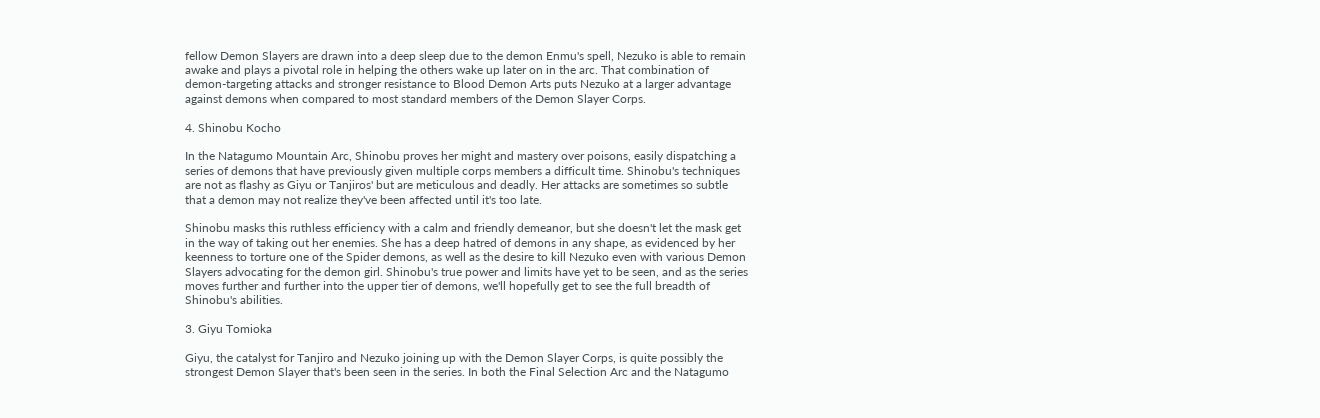fellow Demon Slayers are drawn into a deep sleep due to the demon Enmu's spell, Nezuko is able to remain awake and plays a pivotal role in helping the others wake up later on in the arc. That combination of demon-targeting attacks and stronger resistance to Blood Demon Arts puts Nezuko at a larger advantage against demons when compared to most standard members of the Demon Slayer Corps.

4. Shinobu Kocho

In the Natagumo Mountain Arc, Shinobu proves her might and mastery over poisons, easily dispatching a series of demons that have previously given multiple corps members a difficult time. Shinobu's techniques are not as flashy as Giyu or Tanjiros' but are meticulous and deadly. Her attacks are sometimes so subtle that a demon may not realize they've been affected until it's too late.

Shinobu masks this ruthless efficiency with a calm and friendly demeanor, but she doesn't let the mask get in the way of taking out her enemies. She has a deep hatred of demons in any shape, as evidenced by her keenness to torture one of the Spider demons, as well as the desire to kill Nezuko even with various Demon Slayers advocating for the demon girl. Shinobu's true power and limits have yet to be seen, and as the series moves further and further into the upper tier of demons, we'll hopefully get to see the full breadth of Shinobu's abilities.

3. Giyu Tomioka

Giyu, the catalyst for Tanjiro and Nezuko joining up with the Demon Slayer Corps, is quite possibly the strongest Demon Slayer that's been seen in the series. In both the Final Selection Arc and the Natagumo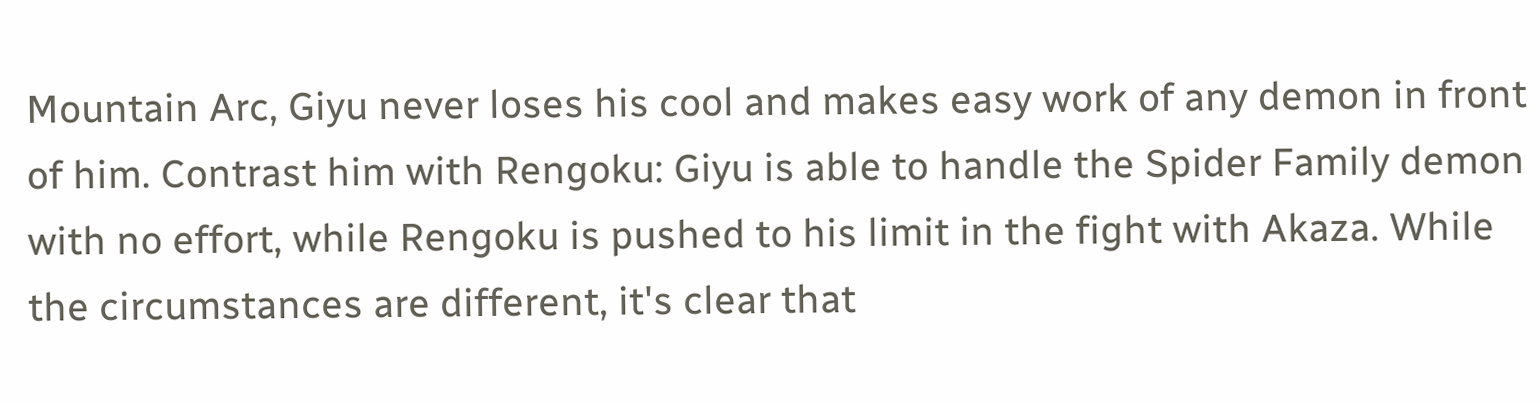Mountain Arc, Giyu never loses his cool and makes easy work of any demon in front of him. Contrast him with Rengoku: Giyu is able to handle the Spider Family demon with no effort, while Rengoku is pushed to his limit in the fight with Akaza. While the circumstances are different, it's clear that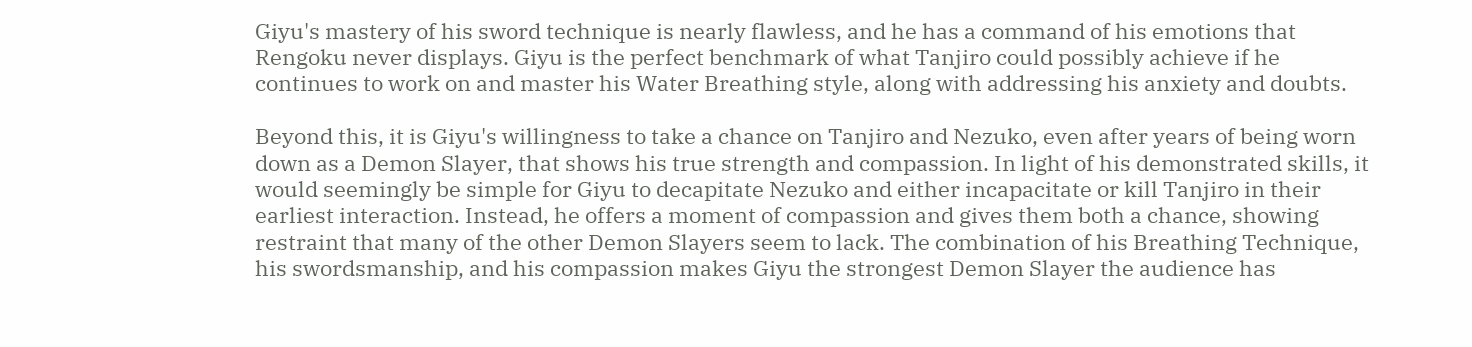Giyu's mastery of his sword technique is nearly flawless, and he has a command of his emotions that Rengoku never displays. Giyu is the perfect benchmark of what Tanjiro could possibly achieve if he continues to work on and master his Water Breathing style, along with addressing his anxiety and doubts.

Beyond this, it is Giyu's willingness to take a chance on Tanjiro and Nezuko, even after years of being worn down as a Demon Slayer, that shows his true strength and compassion. In light of his demonstrated skills, it would seemingly be simple for Giyu to decapitate Nezuko and either incapacitate or kill Tanjiro in their earliest interaction. Instead, he offers a moment of compassion and gives them both a chance, showing restraint that many of the other Demon Slayers seem to lack. The combination of his Breathing Technique, his swordsmanship, and his compassion makes Giyu the strongest Demon Slayer the audience has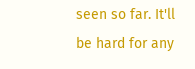seen so far. It'll be hard for any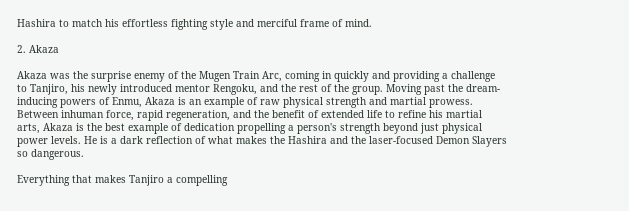Hashira to match his effortless fighting style and merciful frame of mind.

2. Akaza

Akaza was the surprise enemy of the Mugen Train Arc, coming in quickly and providing a challenge to Tanjiro, his newly introduced mentor Rengoku, and the rest of the group. Moving past the dream-inducing powers of Enmu, Akaza is an example of raw physical strength and martial prowess. Between inhuman force, rapid regeneration, and the benefit of extended life to refine his martial arts, Akaza is the best example of dedication propelling a person's strength beyond just physical power levels. He is a dark reflection of what makes the Hashira and the laser-focused Demon Slayers so dangerous.

Everything that makes Tanjiro a compelling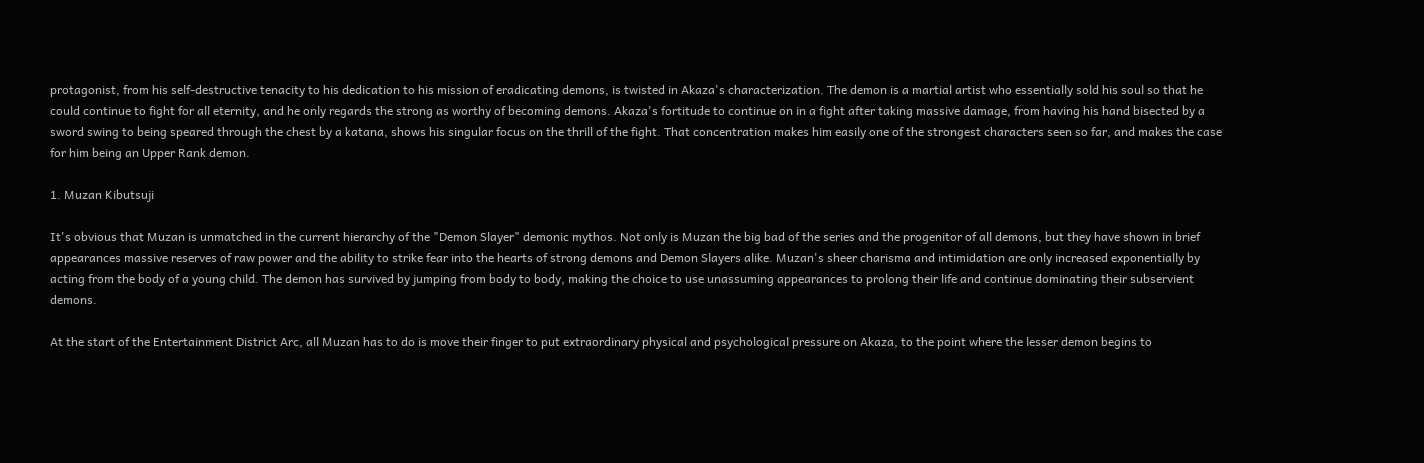protagonist, from his self-destructive tenacity to his dedication to his mission of eradicating demons, is twisted in Akaza's characterization. The demon is a martial artist who essentially sold his soul so that he could continue to fight for all eternity, and he only regards the strong as worthy of becoming demons. Akaza's fortitude to continue on in a fight after taking massive damage, from having his hand bisected by a sword swing to being speared through the chest by a katana, shows his singular focus on the thrill of the fight. That concentration makes him easily one of the strongest characters seen so far, and makes the case for him being an Upper Rank demon.

1. Muzan Kibutsuji

It's obvious that Muzan is unmatched in the current hierarchy of the "Demon Slayer" demonic mythos. Not only is Muzan the big bad of the series and the progenitor of all demons, but they have shown in brief appearances massive reserves of raw power and the ability to strike fear into the hearts of strong demons and Demon Slayers alike. Muzan's sheer charisma and intimidation are only increased exponentially by acting from the body of a young child. The demon has survived by jumping from body to body, making the choice to use unassuming appearances to prolong their life and continue dominating their subservient demons.

At the start of the Entertainment District Arc, all Muzan has to do is move their finger to put extraordinary physical and psychological pressure on Akaza, to the point where the lesser demon begins to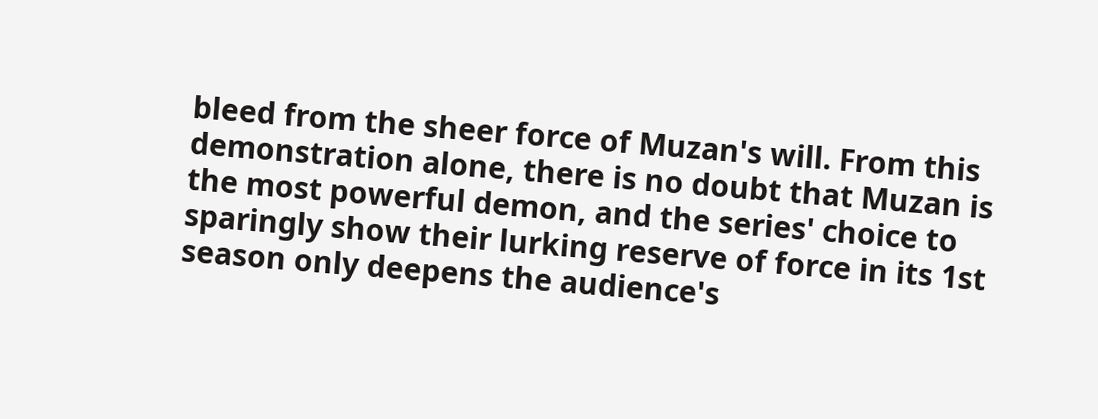bleed from the sheer force of Muzan's will. From this demonstration alone, there is no doubt that Muzan is the most powerful demon, and the series' choice to sparingly show their lurking reserve of force in its 1st season only deepens the audience's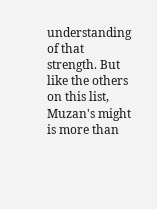understanding of that strength. But like the others on this list, Muzan's might is more than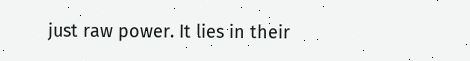just raw power. It lies in their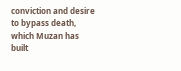conviction and desire to bypass death, which Muzan has built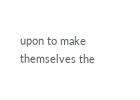upon to make themselves the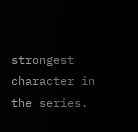strongest character in the series.